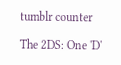tumblr counter

The 2DS: One 'D'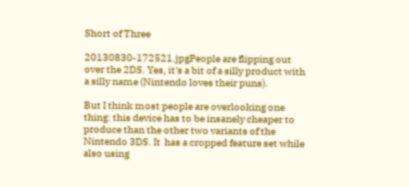Short of Three

20130830-172521.jpgPeople are flipping out over the 2DS. Yes, it's a bit of a silly product with a silly name (Nintendo loves their puns).

But I think most people are overlooking one thing: this device has to be insanely cheaper to produce than the other two variants of the Nintendo 3DS. It  has a cropped feature set while also using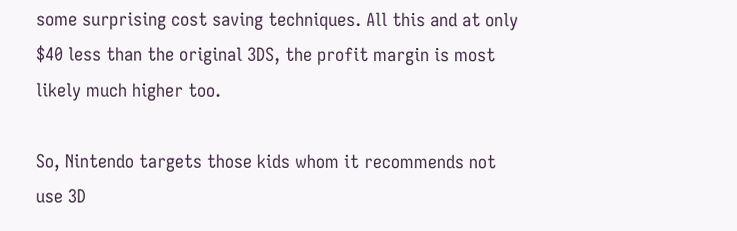some surprising cost saving techniques. All this and at only $40 less than the original 3DS, the profit margin is most likely much higher too.

So, Nintendo targets those kids whom it recommends not use 3D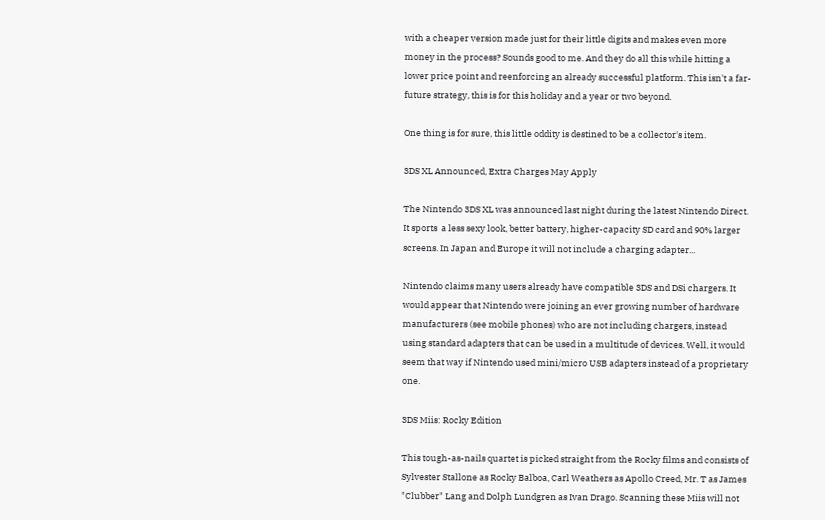with a cheaper version made just for their little digits and makes even more money in the process? Sounds good to me. And they do all this while hitting a lower price point and reenforcing an already successful platform. This isn't a far-future strategy, this is for this holiday and a year or two beyond.

One thing is for sure, this little oddity is destined to be a collector's item.

3DS XL Announced, Extra Charges May Apply

The Nintendo 3DS XL was announced last night during the latest Nintendo Direct. It sports  a less sexy look, better battery, higher-capacity SD card and 90% larger screens. In Japan and Europe it will not include a charging adapter...

Nintendo claims many users already have compatible 3DS and DSi chargers. It would appear that Nintendo were joining an ever growing number of hardware manufacturers (see mobile phones) who are not including chargers, instead using standard adapters that can be used in a multitude of devices. Well, it would seem that way if Nintendo used mini/micro USB adapters instead of a proprietary one.

3DS Miis: Rocky Edition

This tough-as-nails quartet is picked straight from the Rocky films and consists of Sylvester Stallone as Rocky Balboa, Carl Weathers as Apollo Creed, Mr. T as James "Clubber" Lang and Dolph Lundgren as Ivan Drago. Scanning these Miis will not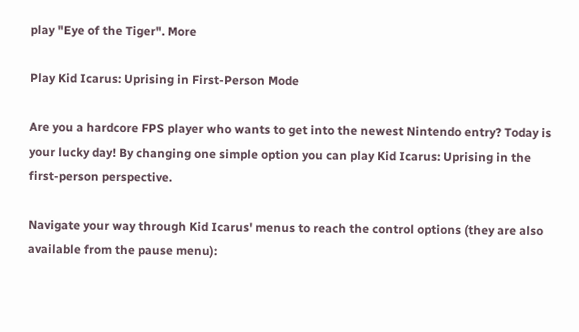play "Eye of the Tiger". More

Play Kid Icarus: Uprising in First-Person Mode

Are you a hardcore FPS player who wants to get into the newest Nintendo entry? Today is your lucky day! By changing one simple option you can play Kid Icarus: Uprising in the first-person perspective.

Navigate your way through Kid Icarus' menus to reach the control options (they are also available from the pause menu):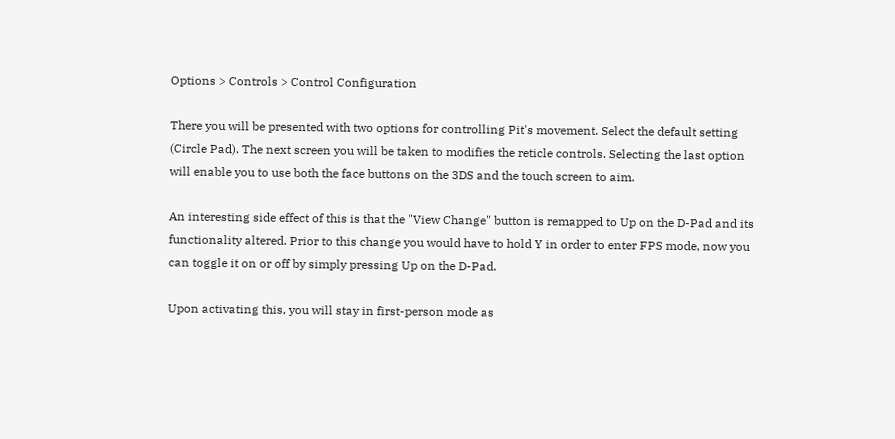Options > Controls > Control Configuration

There you will be presented with two options for controlling Pit's movement. Select the default setting (Circle Pad). The next screen you will be taken to modifies the reticle controls. Selecting the last option will enable you to use both the face buttons on the 3DS and the touch screen to aim.

An interesting side effect of this is that the "View Change" button is remapped to Up on the D-Pad and its functionality altered. Prior to this change you would have to hold Y in order to enter FPS mode, now you can toggle it on or off by simply pressing Up on the D-Pad.

Upon activating this, you will stay in first-person mode as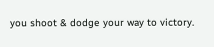you shoot & dodge your way to victory.